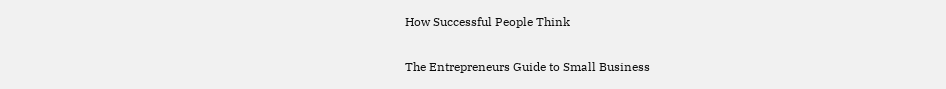How Successful People Think

The Entrepreneurs Guide to Small Business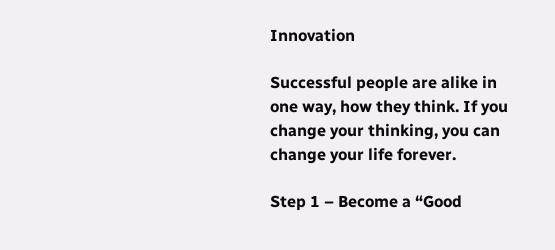Innovation

Successful people are alike in one way, how they think. If you change your thinking, you can change your life forever.

Step 1 – Become a “Good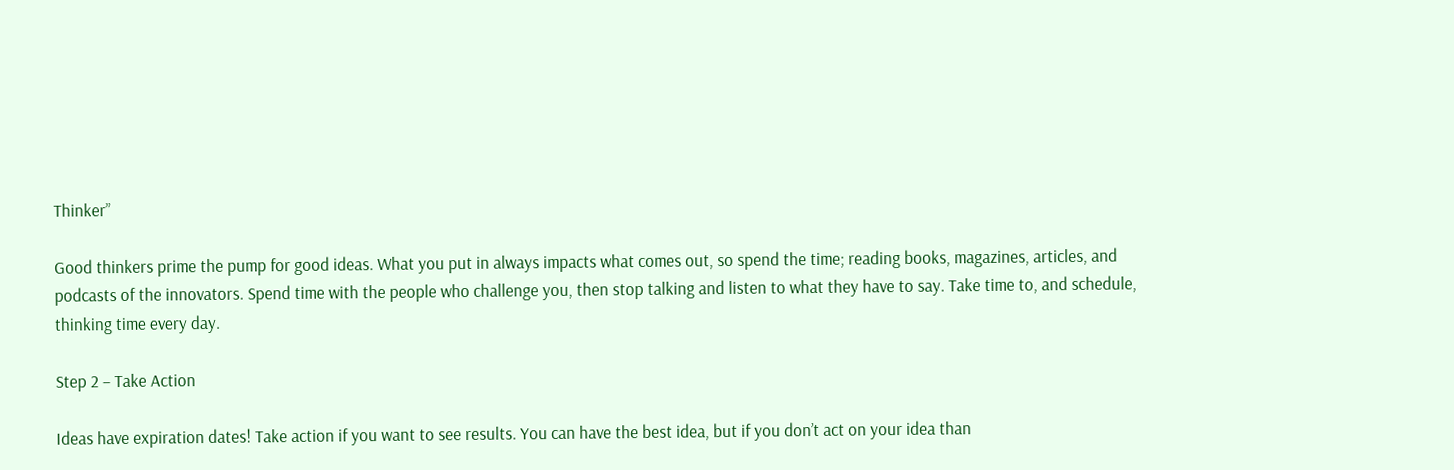Thinker”

Good thinkers prime the pump for good ideas. What you put in always impacts what comes out, so spend the time; reading books, magazines, articles, and podcasts of the innovators. Spend time with the people who challenge you, then stop talking and listen to what they have to say. Take time to, and schedule, thinking time every day.

Step 2 – Take Action

Ideas have expiration dates! Take action if you want to see results. You can have the best idea, but if you don’t act on your idea than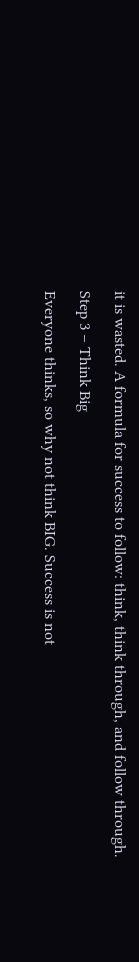it is wasted. A formula for success to follow: think, think through, and follow through.

Step 3 – Think Big

Everyone thinks, so why not think BIG. Success is not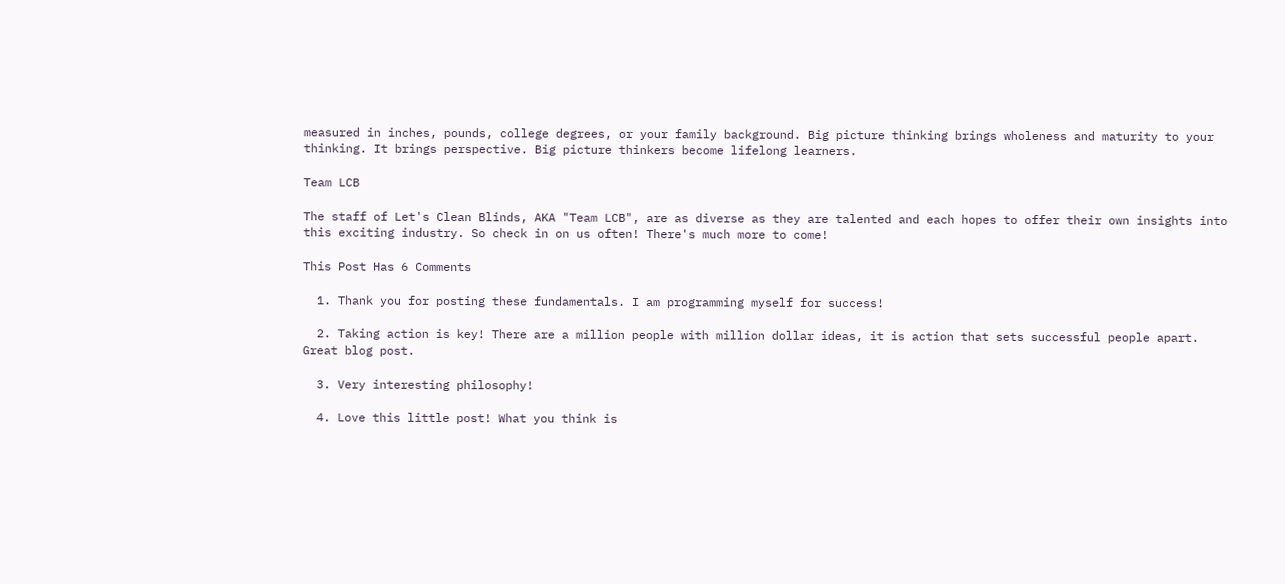measured in inches, pounds, college degrees, or your family background. Big picture thinking brings wholeness and maturity to your thinking. It brings perspective. Big picture thinkers become lifelong learners.

Team LCB

The staff of Let's Clean Blinds, AKA "Team LCB", are as diverse as they are talented and each hopes to offer their own insights into this exciting industry. So check in on us often! There's much more to come!

This Post Has 6 Comments

  1. Thank you for posting these fundamentals. I am programming myself for success!

  2. Taking action is key! There are a million people with million dollar ideas, it is action that sets successful people apart. Great blog post.

  3. Very interesting philosophy!

  4. Love this little post! What you think is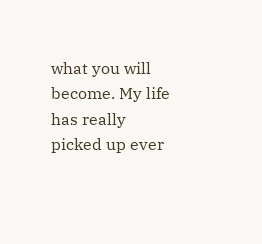what you will become. My life has really picked up ever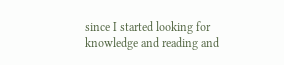since I started looking for knowledge and reading and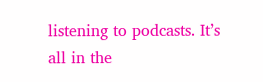listening to podcasts. It’s all in the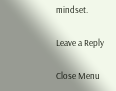mindset.

Leave a Reply

Close Menu